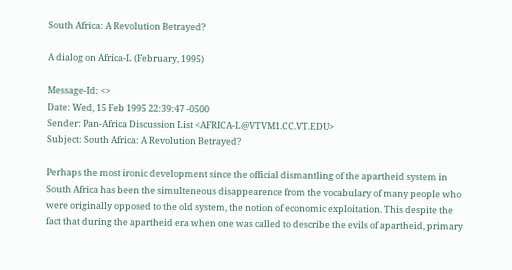South Africa: A Revolution Betrayed?

A dialog on Africa-L (February, 1995)

Message-Id: <>
Date: Wed, 15 Feb 1995 22:39:47 -0500
Sender: Pan-Africa Discussion List <AFRICA-L@VTVM1.CC.VT.EDU>
Subject: South Africa: A Revolution Betrayed?

Perhaps the most ironic development since the official dismantling of the apartheid system in South Africa has been the simulteneous disappearence from the vocabulary of many people who were originally opposed to the old system, the notion of economic exploitation. This despite the fact that during the apartheid era when one was called to describe the evils of apartheid, primary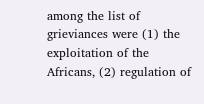among the list of grieviances were (1) the exploitation of the Africans, (2) regulation of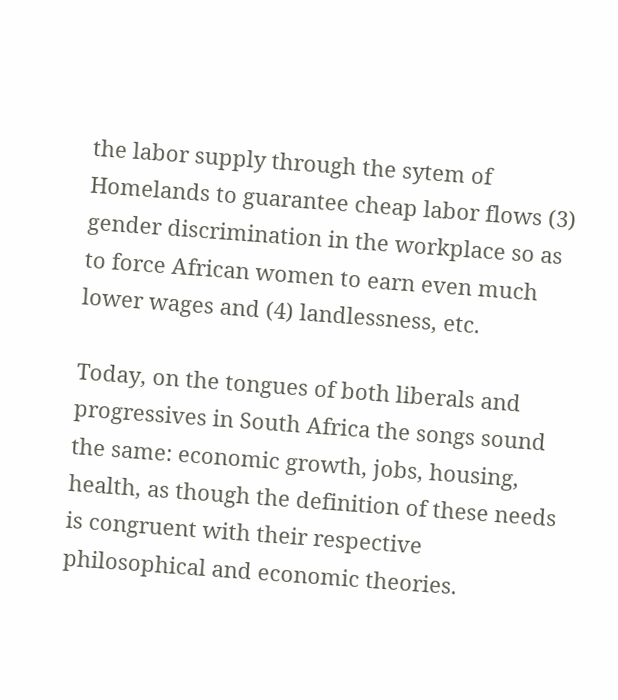the labor supply through the sytem of Homelands to guarantee cheap labor flows (3) gender discrimination in the workplace so as to force African women to earn even much lower wages and (4) landlessness, etc.

Today, on the tongues of both liberals and progressives in South Africa the songs sound the same: economic growth, jobs, housing, health, as though the definition of these needs is congruent with their respective philosophical and economic theories.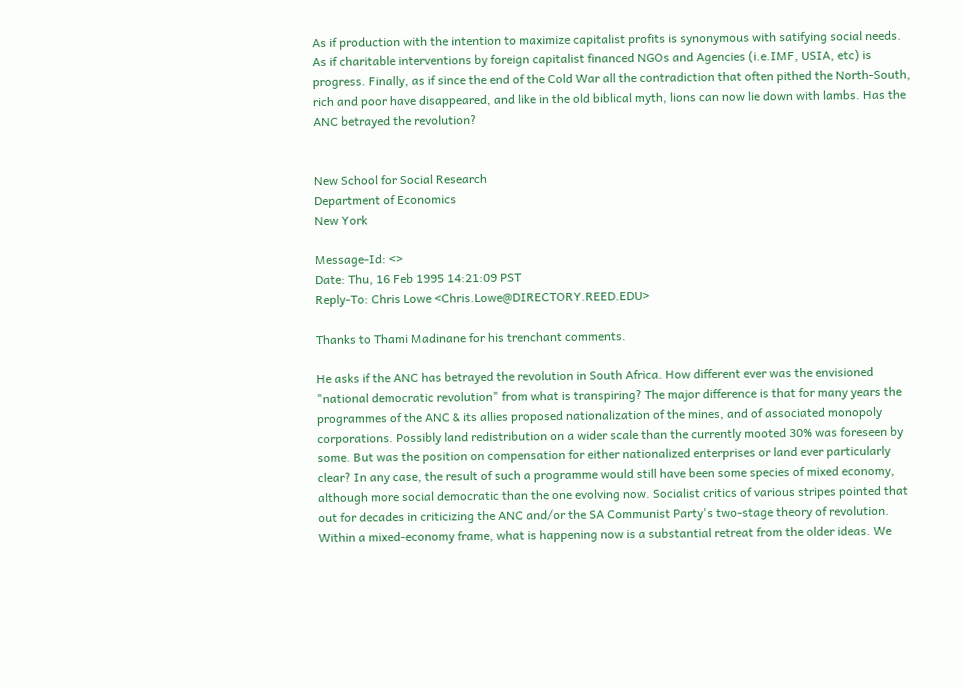As if production with the intention to maximize capitalist profits is synonymous with satifying social needs. As if charitable interventions by foreign capitalist financed NGOs and Agencies (i.e.IMF, USIA, etc) is progress. Finally, as if since the end of the Cold War all the contradiction that often pithed the North-South, rich and poor have disappeared, and like in the old biblical myth, lions can now lie down with lambs. Has the ANC betrayed the revolution?


New School for Social Research
Department of Economics
New York

Message-Id: <>
Date: Thu, 16 Feb 1995 14:21:09 PST
Reply-To: Chris Lowe <Chris.Lowe@DIRECTORY.REED.EDU>

Thanks to Thami Madinane for his trenchant comments.

He asks if the ANC has betrayed the revolution in South Africa. How different ever was the envisioned "national democratic revolution" from what is transpiring? The major difference is that for many years the programmes of the ANC & its allies proposed nationalization of the mines, and of associated monopoly corporations. Possibly land redistribution on a wider scale than the currently mooted 30% was foreseen by some. But was the position on compensation for either nationalized enterprises or land ever particularly clear? In any case, the result of such a programme would still have been some species of mixed economy, although more social democratic than the one evolving now. Socialist critics of various stripes pointed that out for decades in criticizing the ANC and/or the SA Communist Party's two-stage theory of revolution. Within a mixed-economy frame, what is happening now is a substantial retreat from the older ideas. We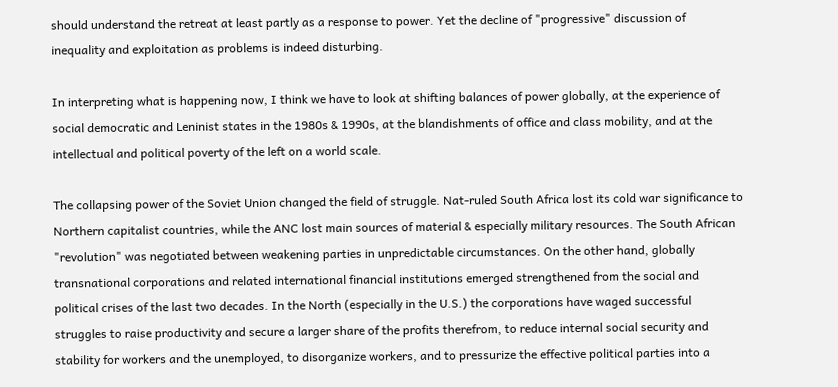should understand the retreat at least partly as a response to power. Yet the decline of "progressive" discussion of inequality and exploitation as problems is indeed disturbing.

In interpreting what is happening now, I think we have to look at shifting balances of power globally, at the experience of social democratic and Leninist states in the 1980s & 1990s, at the blandishments of office and class mobility, and at the intellectual and political poverty of the left on a world scale.

The collapsing power of the Soviet Union changed the field of struggle. Nat-ruled South Africa lost its cold war significance to Northern capitalist countries, while the ANC lost main sources of material & especially military resources. The South African "revolution" was negotiated between weakening parties in unpredictable circumstances. On the other hand, globally transnational corporations and related international financial institutions emerged strengthened from the social and political crises of the last two decades. In the North (especially in the U.S.) the corporations have waged successful struggles to raise productivity and secure a larger share of the profits therefrom, to reduce internal social security and stability for workers and the unemployed, to disorganize workers, and to pressurize the effective political parties into a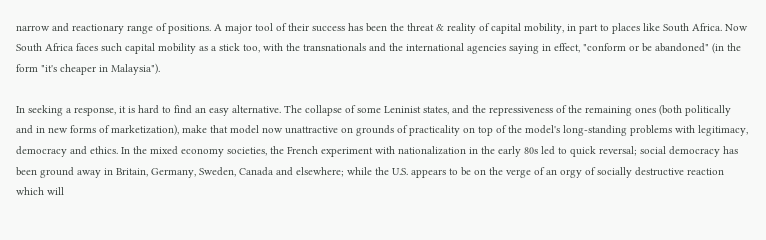narrow and reactionary range of positions. A major tool of their success has been the threat & reality of capital mobility, in part to places like South Africa. Now South Africa faces such capital mobility as a stick too, with the transnationals and the international agencies saying in effect, "conform or be abandoned" (in the form "it's cheaper in Malaysia").

In seeking a response, it is hard to find an easy alternative. The collapse of some Leninist states, and the repressiveness of the remaining ones (both politically and in new forms of marketization), make that model now unattractive on grounds of practicality on top of the model's long-standing problems with legitimacy, democracy and ethics. In the mixed economy societies, the French experiment with nationalization in the early 80s led to quick reversal; social democracy has been ground away in Britain, Germany, Sweden, Canada and elsewhere; while the U.S. appears to be on the verge of an orgy of socially destructive reaction which will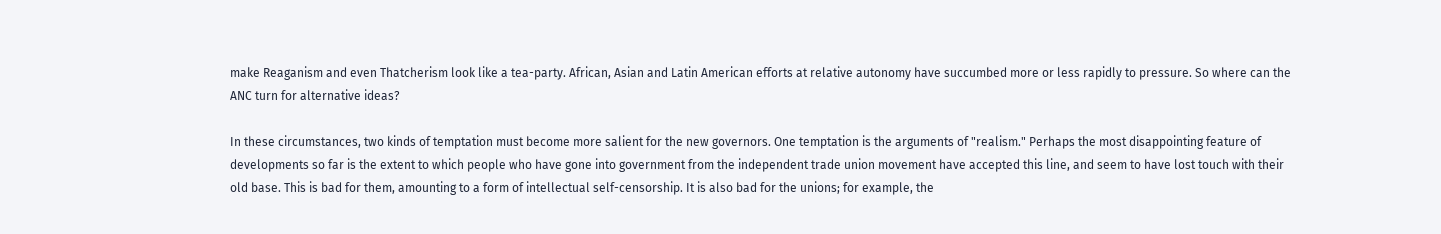make Reaganism and even Thatcherism look like a tea-party. African, Asian and Latin American efforts at relative autonomy have succumbed more or less rapidly to pressure. So where can the ANC turn for alternative ideas?

In these circumstances, two kinds of temptation must become more salient for the new governors. One temptation is the arguments of "realism." Perhaps the most disappointing feature of developments so far is the extent to which people who have gone into government from the independent trade union movement have accepted this line, and seem to have lost touch with their old base. This is bad for them, amounting to a form of intellectual self-censorship. It is also bad for the unions; for example, the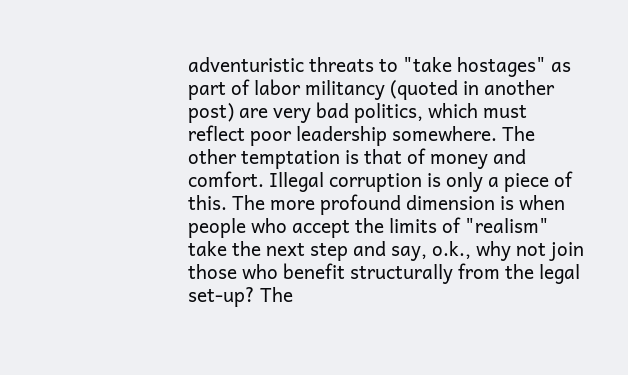adventuristic threats to "take hostages" as part of labor militancy (quoted in another post) are very bad politics, which must reflect poor leadership somewhere. The other temptation is that of money and comfort. Illegal corruption is only a piece of this. The more profound dimension is when people who accept the limits of "realism" take the next step and say, o.k., why not join those who benefit structurally from the legal set-up? The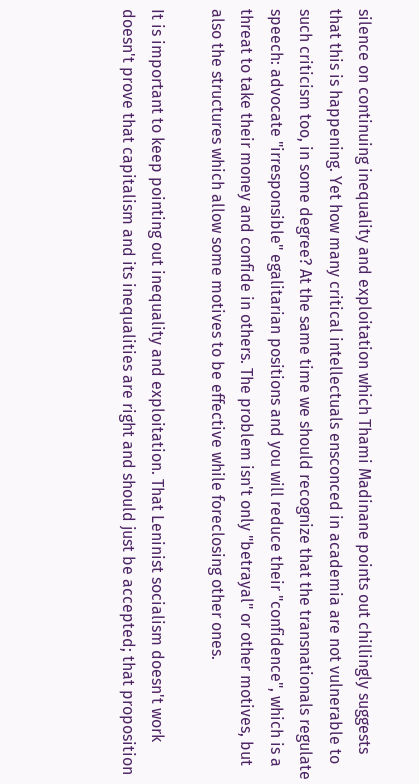silence on continuing inequality and exploitation which Thami Madinane points out chillingly suggests that this is happening. Yet how many critical intellectuals ensconced in academia are not vulnerable to such criticism too, in some degree? At the same time we should recognize that the transnationals regulate speech: advocate "irresponsible" egalitarian positions and you will reduce their "confidence", which is a threat to take their money and confide in others. The problem isn't only "betrayal" or other motives, but also the structures which allow some motives to be effective while foreclosing other ones.

It is important to keep pointing out inequality and exploitation. That Leninist socialism doesn't work doesn't prove that capitalism and its inequalities are right and should just be accepted; that proposition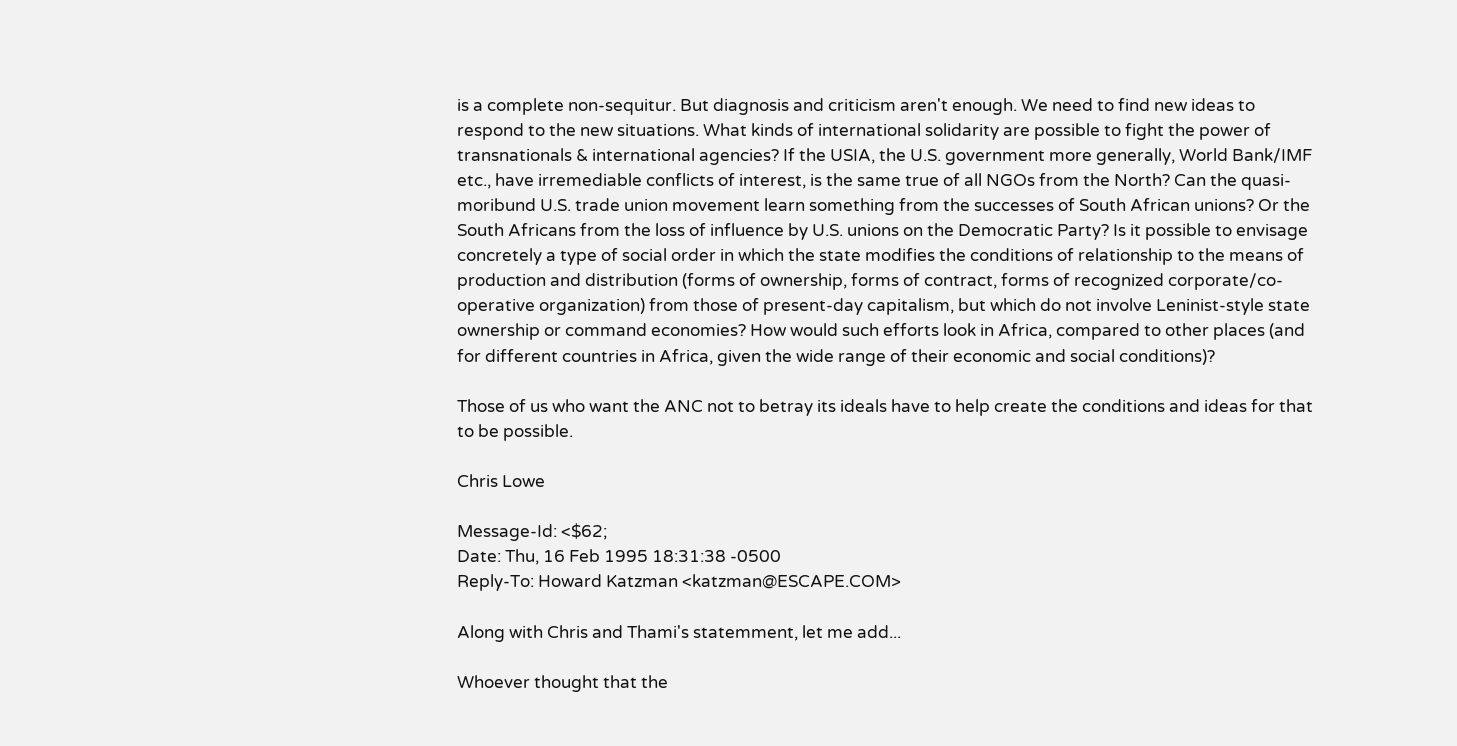is a complete non-sequitur. But diagnosis and criticism aren't enough. We need to find new ideas to respond to the new situations. What kinds of international solidarity are possible to fight the power of transnationals & international agencies? If the USIA, the U.S. government more generally, World Bank/IMF etc., have irremediable conflicts of interest, is the same true of all NGOs from the North? Can the quasi-moribund U.S. trade union movement learn something from the successes of South African unions? Or the South Africans from the loss of influence by U.S. unions on the Democratic Party? Is it possible to envisage concretely a type of social order in which the state modifies the conditions of relationship to the means of production and distribution (forms of ownership, forms of contract, forms of recognized corporate/co-operative organization) from those of present-day capitalism, but which do not involve Leninist-style state ownership or command economies? How would such efforts look in Africa, compared to other places (and for different countries in Africa, given the wide range of their economic and social conditions)?

Those of us who want the ANC not to betray its ideals have to help create the conditions and ideas for that to be possible.

Chris Lowe

Message-Id: <$62;
Date: Thu, 16 Feb 1995 18:31:38 -0500
Reply-To: Howard Katzman <katzman@ESCAPE.COM>

Along with Chris and Thami's statemment, let me add...

Whoever thought that the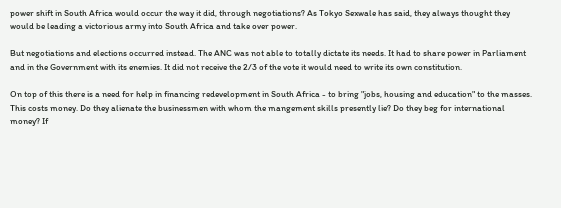power shift in South Africa would occur the way it did, through negotiations? As Tokyo Sexwale has said, they always thought they would be leading a victorious army into South Africa and take over power.

But negotiations and elections occurred instead. The ANC was not able to totally dictate its needs. It had to share power in Parliament and in the Government with its enemies. It did not receive the 2/3 of the vote it would need to write its own constitution.

On top of this there is a need for help in financing redevelopment in South Africa - to bring "jobs, housing and education" to the masses. This costs money. Do they alienate the businessmen with whom the mangement skills presently lie? Do they beg for international money? If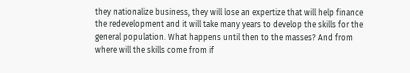they nationalize business, they will lose an expertize that will help finance the redevelopment and it will take many years to develop the skills for the general population. What happens until then to the masses? And from where will the skills come from if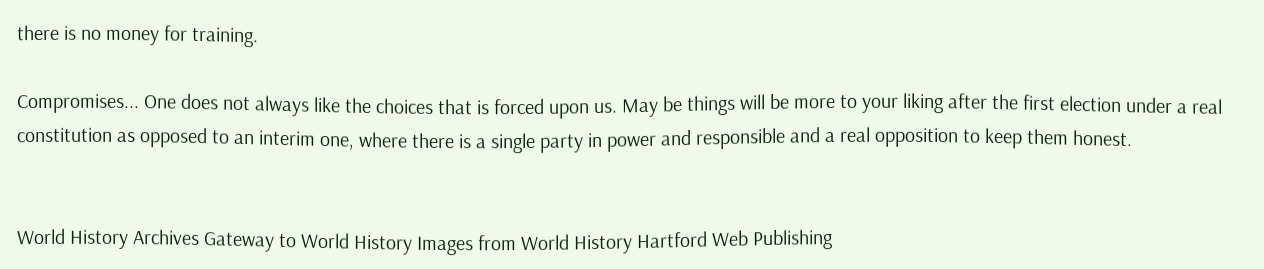there is no money for training.

Compromises... One does not always like the choices that is forced upon us. May be things will be more to your liking after the first election under a real constitution as opposed to an interim one, where there is a single party in power and responsible and a real opposition to keep them honest.


World History Archives Gateway to World History Images from World History Hartford Web Publishing